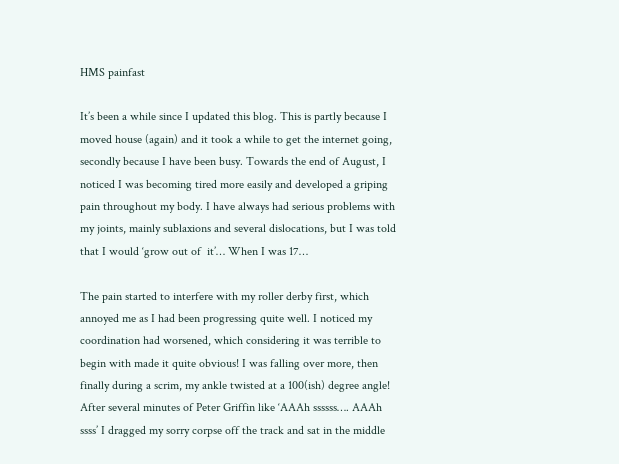HMS painfast

It’s been a while since I updated this blog. This is partly because I moved house (again) and it took a while to get the internet going, secondly because I have been busy. Towards the end of August, I noticed I was becoming tired more easily and developed a griping pain throughout my body. I have always had serious problems with my joints, mainly sublaxions and several dislocations, but I was told that I would ‘grow out of  it’… When I was 17…

The pain started to interfere with my roller derby first, which annoyed me as I had been progressing quite well. I noticed my coordination had worsened, which considering it was terrible to begin with made it quite obvious! I was falling over more, then finally during a scrim, my ankle twisted at a 100(ish) degree angle! After several minutes of Peter Griffin like ‘AAAh ssssss…. AAAh ssss’ I dragged my sorry corpse off the track and sat in the middle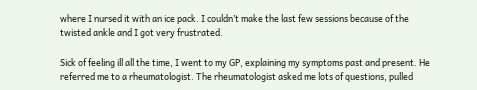where I nursed it with an ice pack. I couldn’t make the last few sessions because of the twisted ankle and I got very frustrated.

Sick of feeling ill all the time, I went to my GP, explaining my symptoms past and present. He referred me to a rheumatologist. The rheumatologist asked me lots of questions, pulled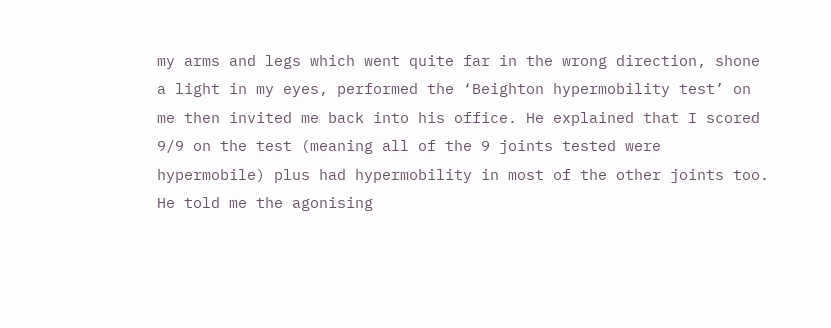my arms and legs which went quite far in the wrong direction, shone a light in my eyes, performed the ‘Beighton hypermobility test’ on me then invited me back into his office. He explained that I scored 9/9 on the test (meaning all of the 9 joints tested were hypermobile) plus had hypermobility in most of the other joints too. He told me the agonising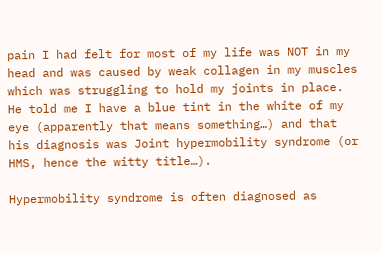pain I had felt for most of my life was NOT in my head and was caused by weak collagen in my muscles which was struggling to hold my joints in place. He told me I have a blue tint in the white of my eye (apparently that means something…) and that his diagnosis was Joint hypermobility syndrome (or HMS, hence the witty title…).

Hypermobility syndrome is often diagnosed as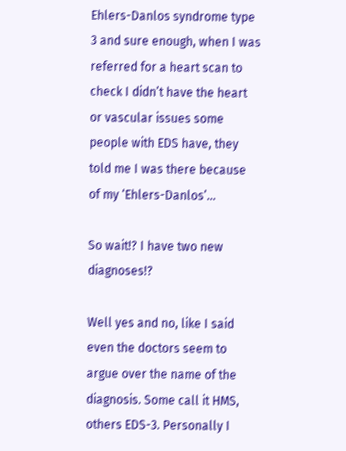Ehlers-Danlos syndrome type 3 and sure enough, when I was referred for a heart scan to check I didn’t have the heart or vascular issues some people with EDS have, they told me I was there because of my ‘Ehlers-Danlos’…

So wait!? I have two new diagnoses!?

Well yes and no, like I said even the doctors seem to argue over the name of the diagnosis. Some call it HMS, others EDS-3. Personally I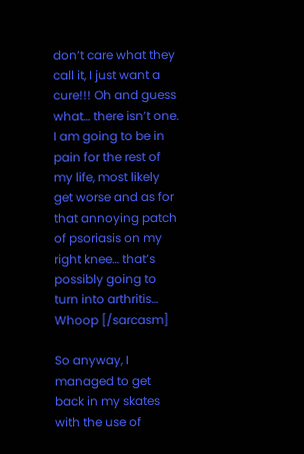don’t care what they call it, I just want a cure!!! Oh and guess what… there isn’t one. I am going to be in pain for the rest of my life, most likely get worse and as for that annoying patch of psoriasis on my right knee… that’s possibly going to turn into arthritis… Whoop [/sarcasm]

So anyway, I managed to get back in my skates with the use of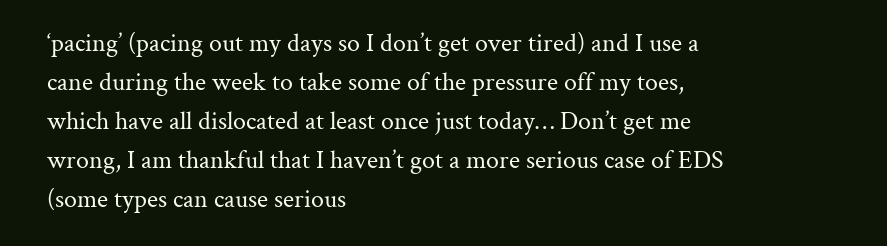‘pacing’ (pacing out my days so I don’t get over tired) and I use a cane during the week to take some of the pressure off my toes, which have all dislocated at least once just today… Don’t get me wrong, I am thankful that I haven’t got a more serious case of EDS (some types can cause serious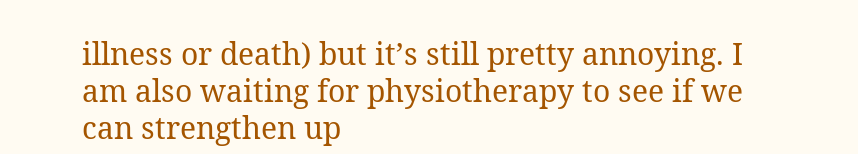illness or death) but it’s still pretty annoying. I am also waiting for physiotherapy to see if we can strengthen up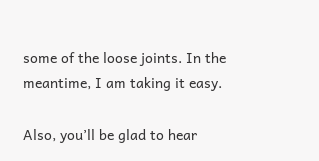some of the loose joints. In the meantime, I am taking it easy.

Also, you’ll be glad to hear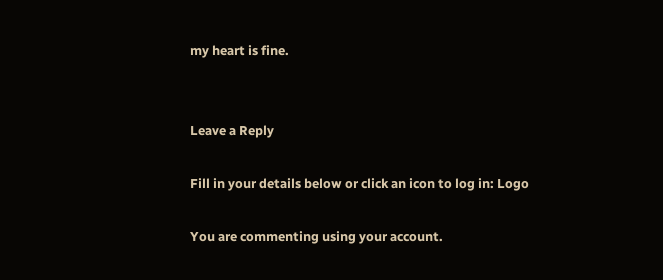my heart is fine.


Leave a Reply

Fill in your details below or click an icon to log in: Logo

You are commenting using your account.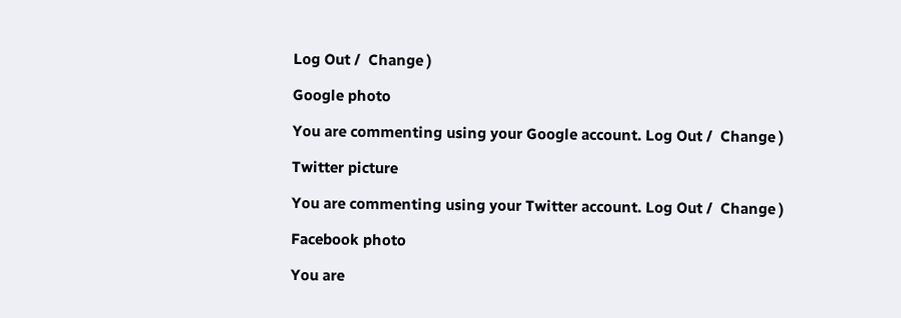Log Out /  Change )

Google photo

You are commenting using your Google account. Log Out /  Change )

Twitter picture

You are commenting using your Twitter account. Log Out /  Change )

Facebook photo

You are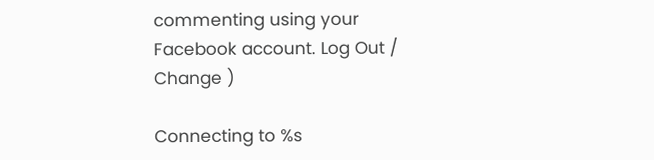commenting using your Facebook account. Log Out /  Change )

Connecting to %s